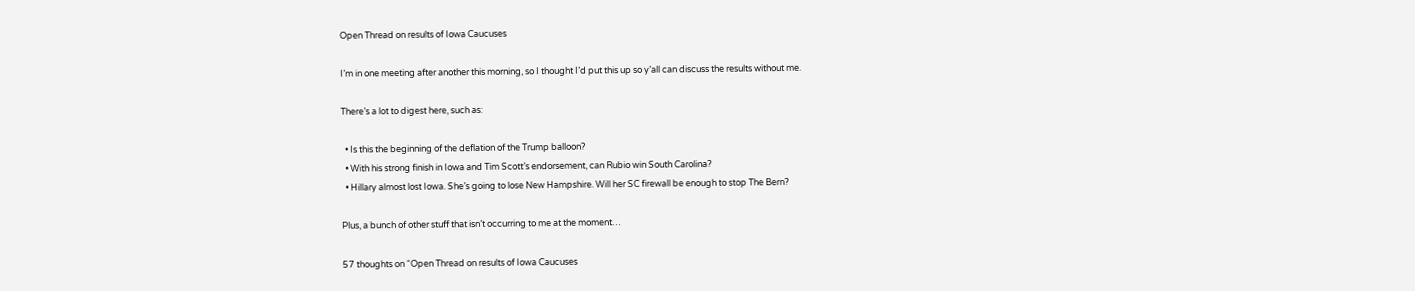Open Thread on results of Iowa Caucuses

I’m in one meeting after another this morning, so I thought I’d put this up so y’all can discuss the results without me.

There’s a lot to digest here, such as:

  • Is this the beginning of the deflation of the Trump balloon?
  • With his strong finish in Iowa and Tim Scott’s endorsement, can Rubio win South Carolina?
  • Hillary almost lost Iowa. She’s going to lose New Hampshire. Will her SC firewall be enough to stop The Bern?

Plus, a bunch of other stuff that isn’t occurring to me at the moment…

57 thoughts on “Open Thread on results of Iowa Caucuses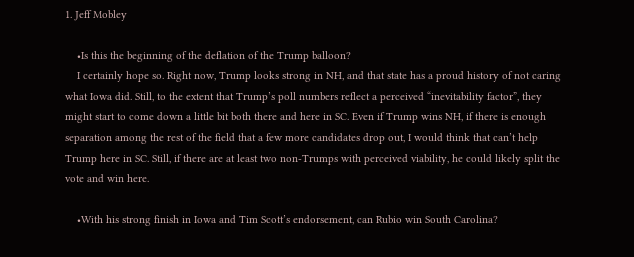1. Jeff Mobley

    •Is this the beginning of the deflation of the Trump balloon?
    I certainly hope so. Right now, Trump looks strong in NH, and that state has a proud history of not caring what Iowa did. Still, to the extent that Trump’s poll numbers reflect a perceived “inevitability factor”, they might start to come down a little bit both there and here in SC. Even if Trump wins NH, if there is enough separation among the rest of the field that a few more candidates drop out, I would think that can’t help Trump here in SC. Still, if there are at least two non-Trumps with perceived viability, he could likely split the vote and win here.

    •With his strong finish in Iowa and Tim Scott’s endorsement, can Rubio win South Carolina?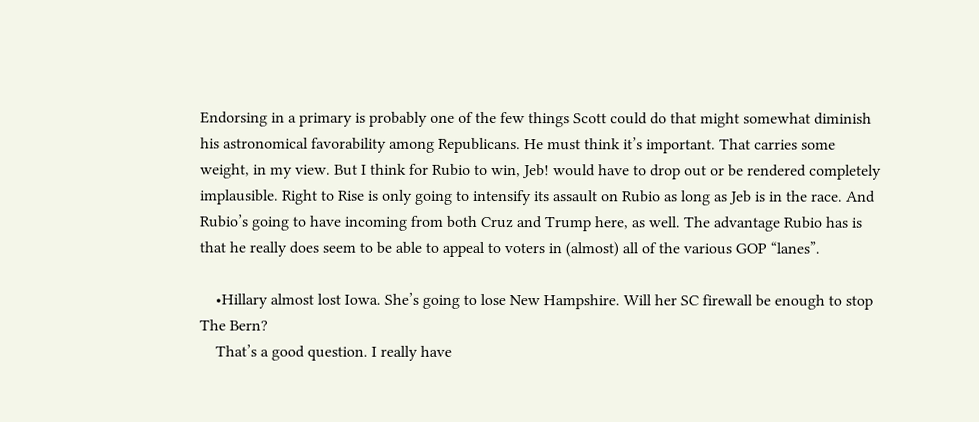Endorsing in a primary is probably one of the few things Scott could do that might somewhat diminish his astronomical favorability among Republicans. He must think it’s important. That carries some weight, in my view. But I think for Rubio to win, Jeb! would have to drop out or be rendered completely implausible. Right to Rise is only going to intensify its assault on Rubio as long as Jeb is in the race. And Rubio’s going to have incoming from both Cruz and Trump here, as well. The advantage Rubio has is that he really does seem to be able to appeal to voters in (almost) all of the various GOP “lanes”.

    •Hillary almost lost Iowa. She’s going to lose New Hampshire. Will her SC firewall be enough to stop The Bern?
    That’s a good question. I really have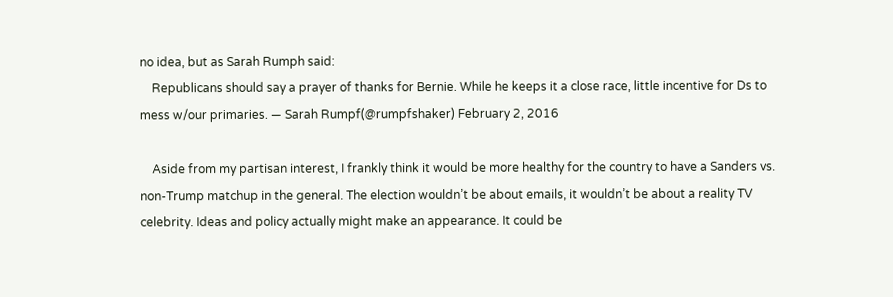no idea, but as Sarah Rumph said:
    Republicans should say a prayer of thanks for Bernie. While he keeps it a close race, little incentive for Ds to mess w/our primaries. — Sarah Rumpf(@rumpfshaker) February 2, 2016

    Aside from my partisan interest, I frankly think it would be more healthy for the country to have a Sanders vs. non-Trump matchup in the general. The election wouldn’t be about emails, it wouldn’t be about a reality TV celebrity. Ideas and policy actually might make an appearance. It could be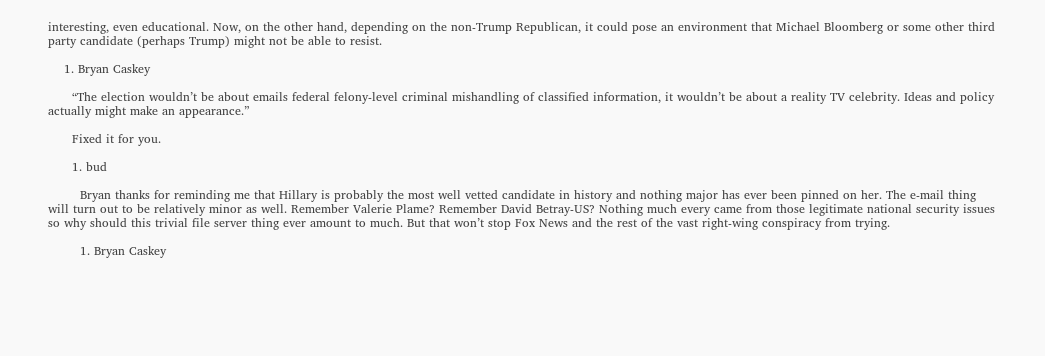interesting, even educational. Now, on the other hand, depending on the non-Trump Republican, it could pose an environment that Michael Bloomberg or some other third party candidate (perhaps Trump) might not be able to resist.

    1. Bryan Caskey

      “The election wouldn’t be about emails federal felony-level criminal mishandling of classified information, it wouldn’t be about a reality TV celebrity. Ideas and policy actually might make an appearance.”

      Fixed it for you.

      1. bud

        Bryan thanks for reminding me that Hillary is probably the most well vetted candidate in history and nothing major has ever been pinned on her. The e-mail thing will turn out to be relatively minor as well. Remember Valerie Plame? Remember David Betray-US? Nothing much every came from those legitimate national security issues so why should this trivial file server thing ever amount to much. But that won’t stop Fox News and the rest of the vast right-wing conspiracy from trying.

        1. Bryan Caskey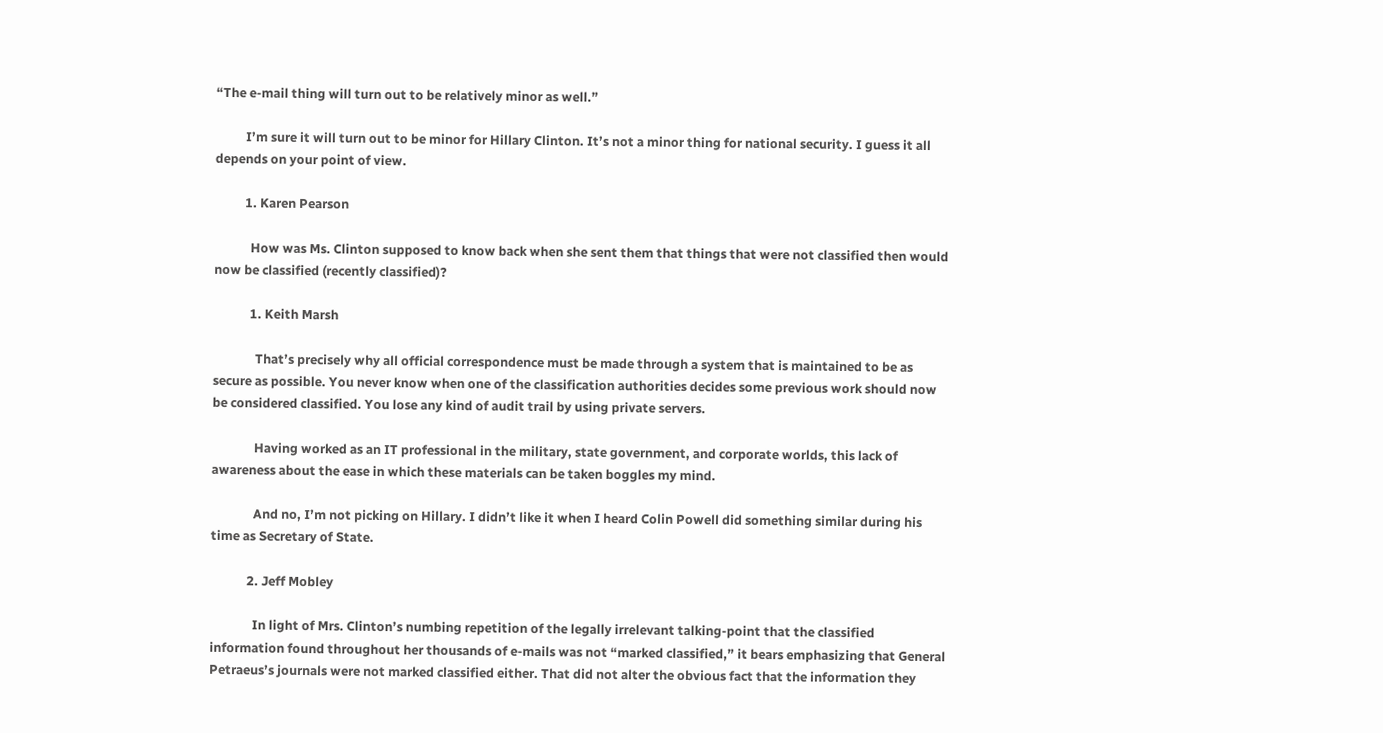“The e-mail thing will turn out to be relatively minor as well.”

          I’m sure it will turn out to be minor for Hillary Clinton. It’s not a minor thing for national security. I guess it all depends on your point of view.

          1. Karen Pearson

            How was Ms. Clinton supposed to know back when she sent them that things that were not classified then would now be classified (recently classified)?

            1. Keith Marsh

              That’s precisely why all official correspondence must be made through a system that is maintained to be as secure as possible. You never know when one of the classification authorities decides some previous work should now be considered classified. You lose any kind of audit trail by using private servers.

              Having worked as an IT professional in the military, state government, and corporate worlds, this lack of awareness about the ease in which these materials can be taken boggles my mind.

              And no, I’m not picking on Hillary. I didn’t like it when I heard Colin Powell did something similar during his time as Secretary of State.

            2. Jeff Mobley

              In light of Mrs. Clinton’s numbing repetition of the legally irrelevant talking-point that the classified information found throughout her thousands of e-mails was not “marked classified,” it bears emphasizing that General Petraeus’s journals were not marked classified either. That did not alter the obvious fact that the information they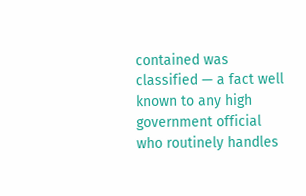contained was classified — a fact well known to any high government official who routinely handles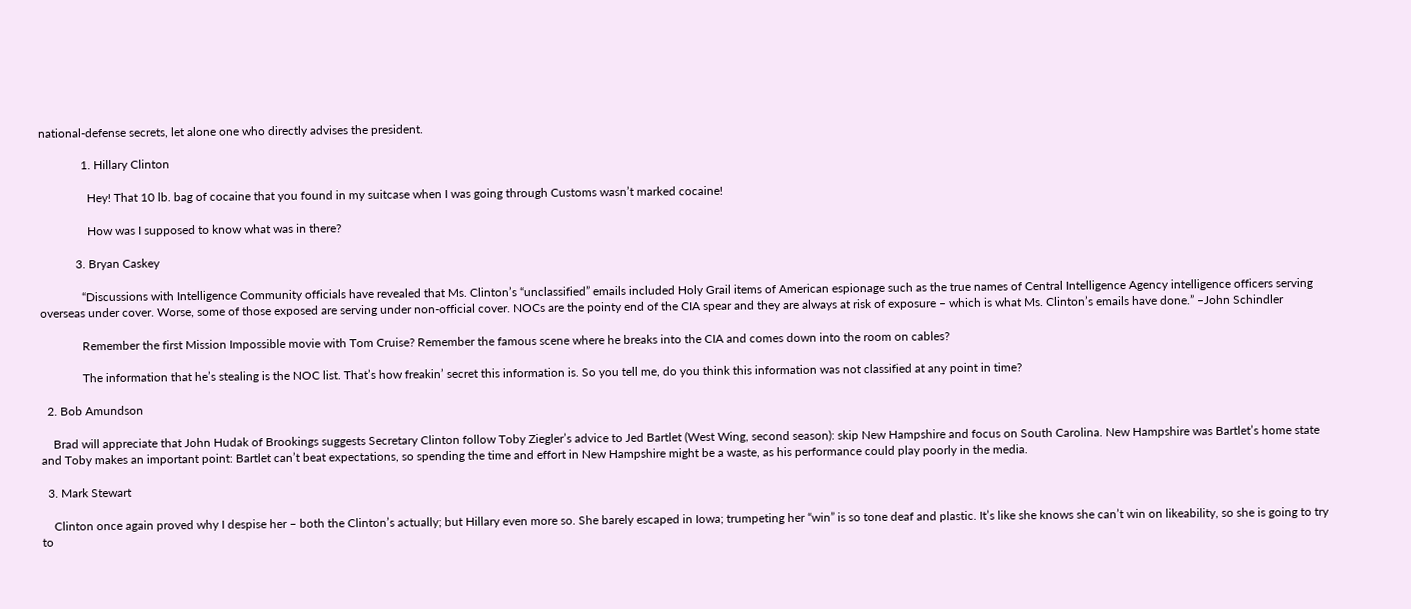national-defense secrets, let alone one who directly advises the president.

              1. Hillary Clinton

                Hey! That 10 lb. bag of cocaine that you found in my suitcase when I was going through Customs wasn’t marked cocaine!

                How was I supposed to know what was in there?

            3. Bryan Caskey

              “Discussions with Intelligence Community officials have revealed that Ms. Clinton’s “unclassified” emails included Holy Grail items of American espionage such as the true names of Central Intelligence Agency intelligence officers serving overseas under cover. Worse, some of those exposed are serving under non-official cover. NOCs are the pointy end of the CIA spear and they are always at risk of exposure – which is what Ms. Clinton’s emails have done.” –John Schindler

              Remember the first Mission Impossible movie with Tom Cruise? Remember the famous scene where he breaks into the CIA and comes down into the room on cables?

              The information that he’s stealing is the NOC list. That’s how freakin’ secret this information is. So you tell me, do you think this information was not classified at any point in time?

  2. Bob Amundson

    Brad will appreciate that John Hudak of Brookings suggests Secretary Clinton follow Toby Ziegler’s advice to Jed Bartlet (West Wing, second season): skip New Hampshire and focus on South Carolina. New Hampshire was Bartlet’s home state and Toby makes an important point: Bartlet can’t beat expectations, so spending the time and effort in New Hampshire might be a waste, as his performance could play poorly in the media.

  3. Mark Stewart

    Clinton once again proved why I despise her – both the Clinton’s actually; but Hillary even more so. She barely escaped in Iowa; trumpeting her “win” is so tone deaf and plastic. It’s like she knows she can’t win on likeability, so she is going to try to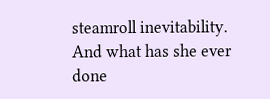steamroll inevitability. And what has she ever done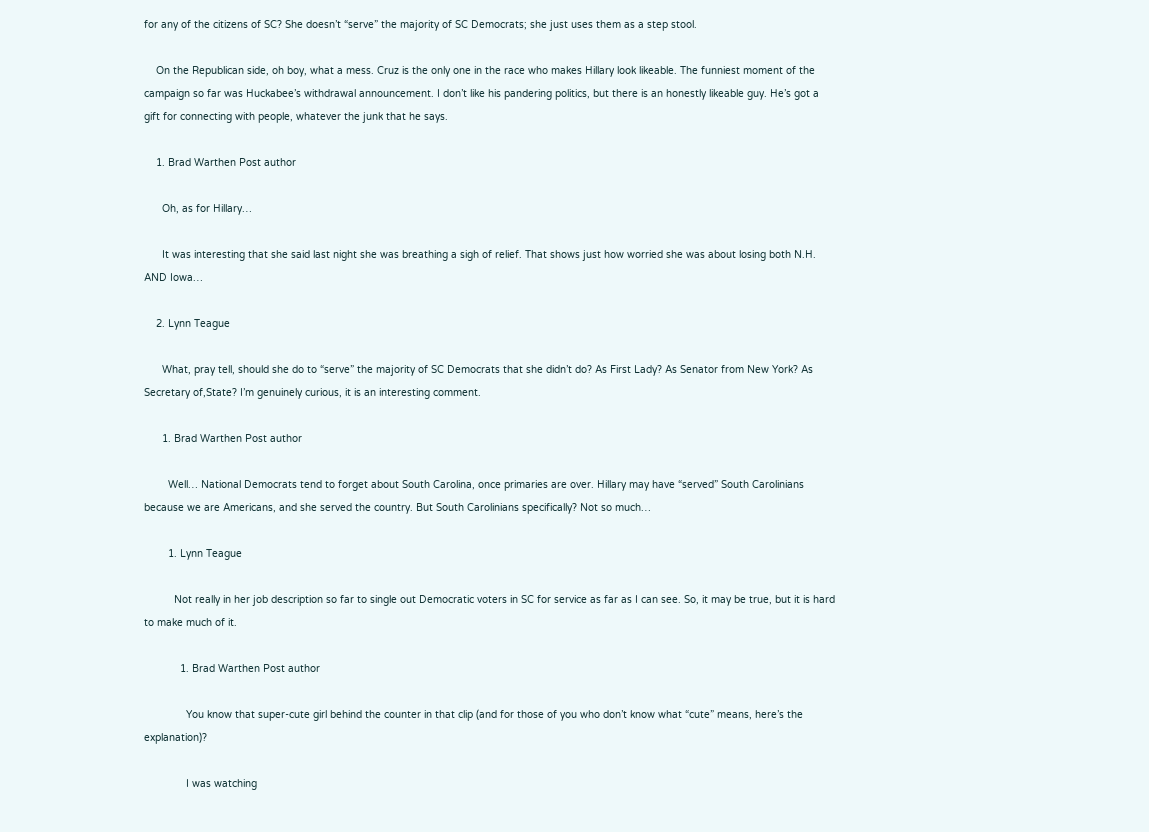for any of the citizens of SC? She doesn’t “serve” the majority of SC Democrats; she just uses them as a step stool.

    On the Republican side, oh boy, what a mess. Cruz is the only one in the race who makes Hillary look likeable. The funniest moment of the campaign so far was Huckabee’s withdrawal announcement. I don’t like his pandering politics, but there is an honestly likeable guy. He’s got a gift for connecting with people, whatever the junk that he says.

    1. Brad Warthen Post author

      Oh, as for Hillary…

      It was interesting that she said last night she was breathing a sigh of relief. That shows just how worried she was about losing both N.H. AND Iowa…

    2. Lynn Teague

      What, pray tell, should she do to “serve” the majority of SC Democrats that she didn’t do? As First Lady? As Senator from New York? As Secretary of,State? I’m genuinely curious, it is an interesting comment.

      1. Brad Warthen Post author

        Well… National Democrats tend to forget about South Carolina, once primaries are over. Hillary may have “served” South Carolinians because we are Americans, and she served the country. But South Carolinians specifically? Not so much…

        1. Lynn Teague

          Not really in her job description so far to single out Democratic voters in SC for service as far as I can see. So, it may be true, but it is hard to make much of it.

            1. Brad Warthen Post author

              You know that super-cute girl behind the counter in that clip (and for those of you who don’t know what “cute” means, here’s the explanation)?

              I was watching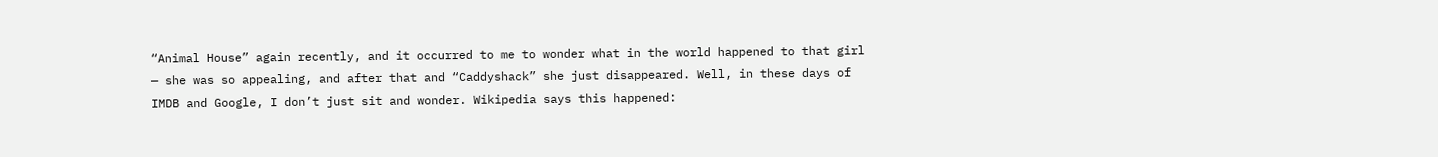“Animal House” again recently, and it occurred to me to wonder what in the world happened to that girl — she was so appealing, and after that and “Caddyshack” she just disappeared. Well, in these days of IMDB and Google, I don’t just sit and wonder. Wikipedia says this happened: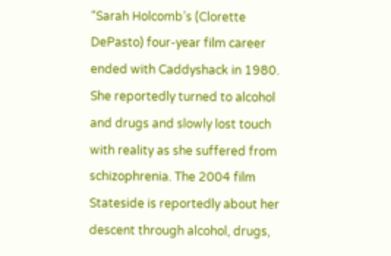“Sarah Holcomb’s (Clorette DePasto) four-year film career ended with Caddyshack in 1980. She reportedly turned to alcohol and drugs and slowly lost touch with reality as she suffered from schizophrenia. The 2004 film Stateside is reportedly about her descent through alcohol, drugs,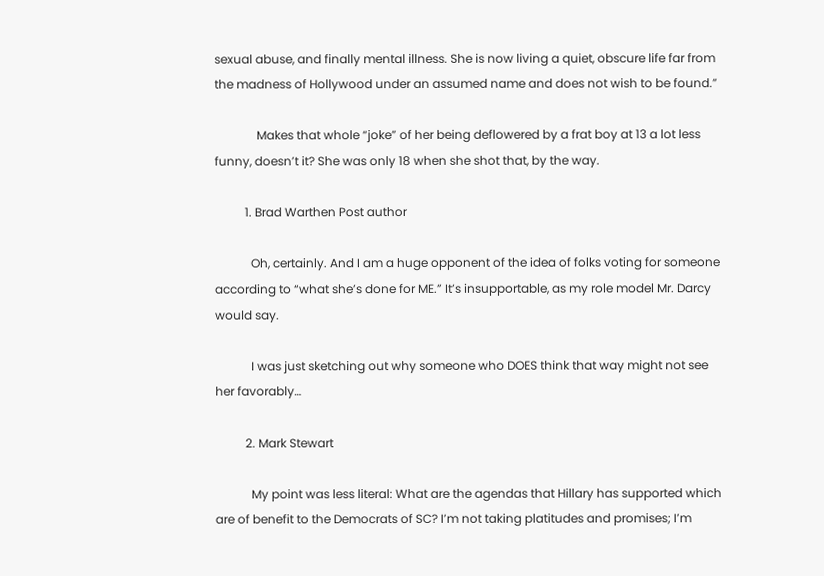sexual abuse, and finally mental illness. She is now living a quiet, obscure life far from the madness of Hollywood under an assumed name and does not wish to be found.”

              Makes that whole “joke” of her being deflowered by a frat boy at 13 a lot less funny, doesn’t it? She was only 18 when she shot that, by the way.

          1. Brad Warthen Post author

            Oh, certainly. And I am a huge opponent of the idea of folks voting for someone according to “what she’s done for ME.” It’s insupportable, as my role model Mr. Darcy would say.

            I was just sketching out why someone who DOES think that way might not see her favorably…

          2. Mark Stewart

            My point was less literal: What are the agendas that Hillary has supported which are of benefit to the Democrats of SC? I’m not taking platitudes and promises; I’m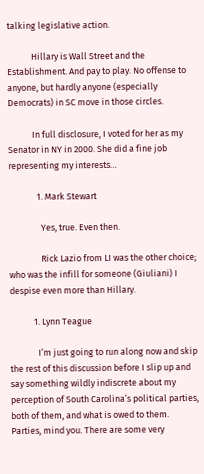talking legislative action.

            Hillary is Wall Street and the Establishment. And pay to play. No offense to anyone, but hardly anyone (especially Democrats) in SC move in those circles.

            In full disclosure, I voted for her as my Senator in NY in 2000. She did a fine job representing my interests…

              1. Mark Stewart

                Yes, true. Even then.

                Rick Lazio from LI was the other choice; who was the infill for someone (Giuliani) I despise even more than Hillary.

            1. Lynn Teague

              I’m just going to run along now and skip the rest of this discussion before I slip up and say something wildly indiscrete about my perception of South Carolina’s political parties, both of them, and what is owed to them. Parties, mind you. There are some very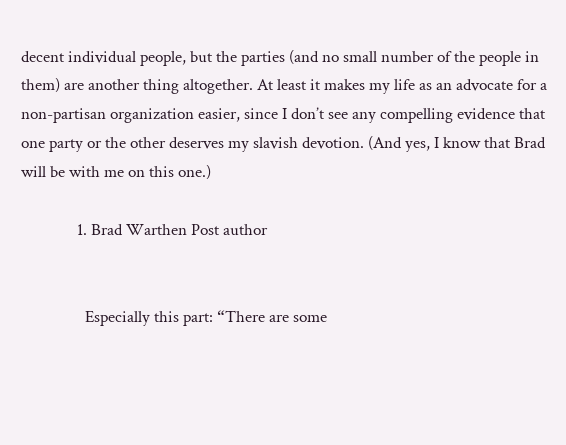decent individual people, but the parties (and no small number of the people in them) are another thing altogether. At least it makes my life as an advocate for a non-partisan organization easier, since I don’t see any compelling evidence that one party or the other deserves my slavish devotion. (And yes, I know that Brad will be with me on this one.)

              1. Brad Warthen Post author


                Especially this part: “There are some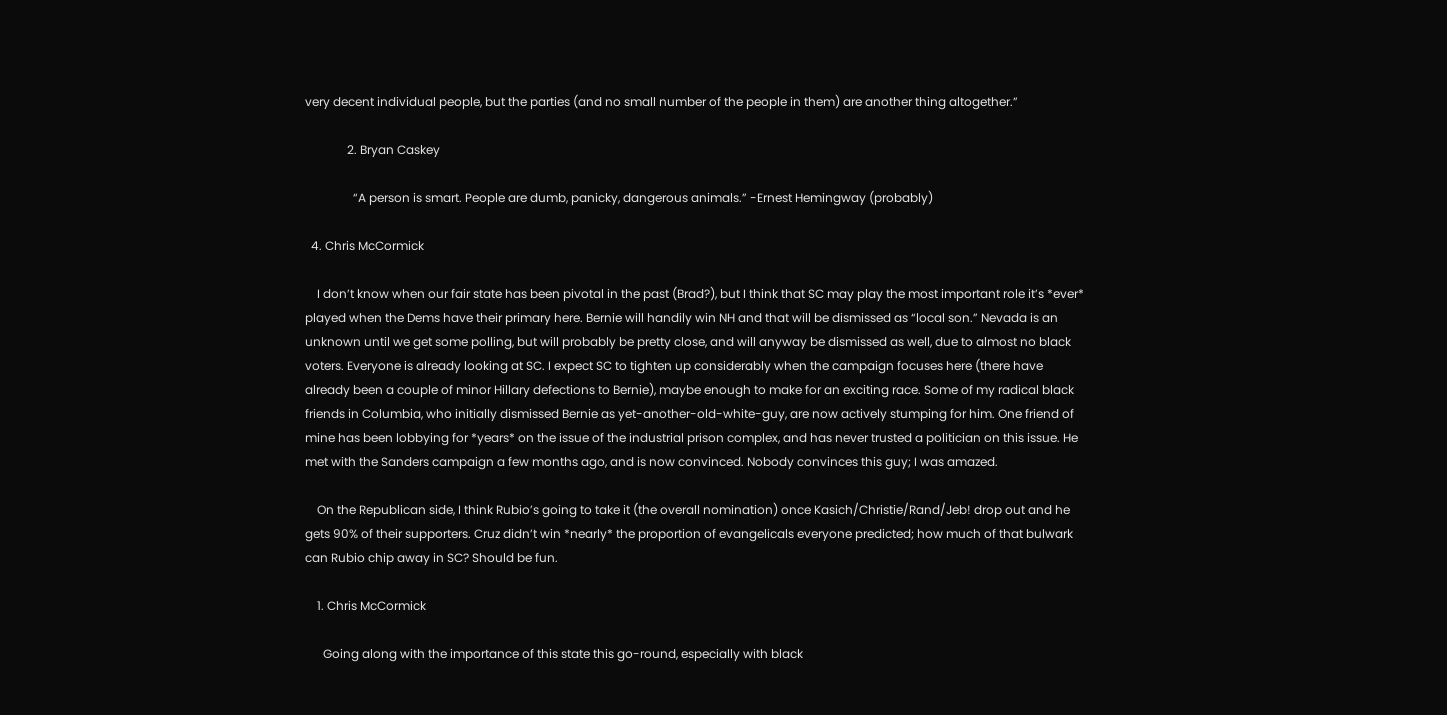very decent individual people, but the parties (and no small number of the people in them) are another thing altogether.”

              2. Bryan Caskey

                “A person is smart. People are dumb, panicky, dangerous animals.” -Ernest Hemingway (probably)

  4. Chris McCormick

    I don’t know when our fair state has been pivotal in the past (Brad?), but I think that SC may play the most important role it’s *ever* played when the Dems have their primary here. Bernie will handily win NH and that will be dismissed as “local son.” Nevada is an unknown until we get some polling, but will probably be pretty close, and will anyway be dismissed as well, due to almost no black voters. Everyone is already looking at SC. I expect SC to tighten up considerably when the campaign focuses here (there have already been a couple of minor Hillary defections to Bernie), maybe enough to make for an exciting race. Some of my radical black friends in Columbia, who initially dismissed Bernie as yet-another-old-white-guy, are now actively stumping for him. One friend of mine has been lobbying for *years* on the issue of the industrial prison complex, and has never trusted a politician on this issue. He met with the Sanders campaign a few months ago, and is now convinced. Nobody convinces this guy; I was amazed.

    On the Republican side, I think Rubio’s going to take it (the overall nomination) once Kasich/Christie/Rand/Jeb! drop out and he gets 90% of their supporters. Cruz didn’t win *nearly* the proportion of evangelicals everyone predicted; how much of that bulwark can Rubio chip away in SC? Should be fun.

    1. Chris McCormick

      Going along with the importance of this state this go-round, especially with black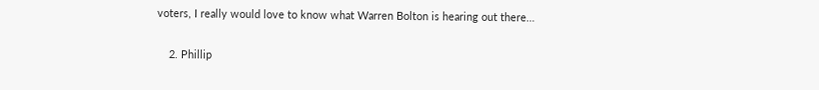voters, I really would love to know what Warren Bolton is hearing out there…

    2. Phillip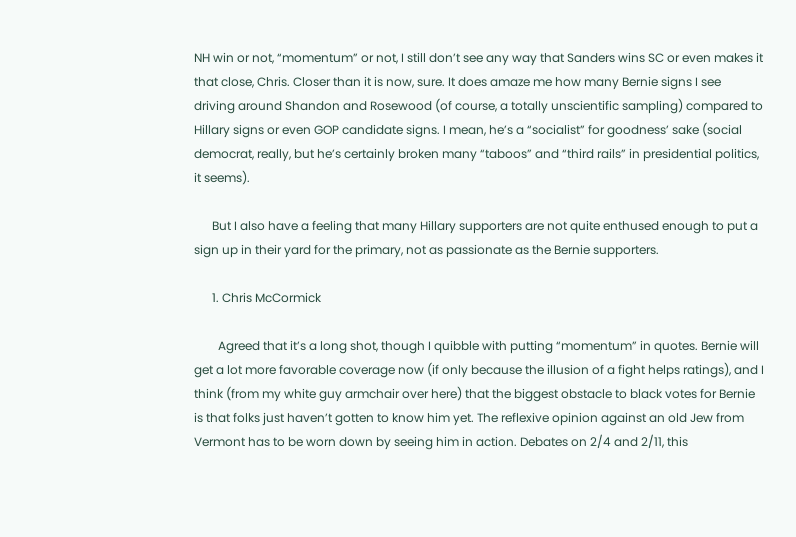NH win or not, “momentum” or not, I still don’t see any way that Sanders wins SC or even makes it that close, Chris. Closer than it is now, sure. It does amaze me how many Bernie signs I see driving around Shandon and Rosewood (of course, a totally unscientific sampling) compared to Hillary signs or even GOP candidate signs. I mean, he’s a “socialist” for goodness’ sake (social democrat, really, but he’s certainly broken many “taboos” and “third rails” in presidential politics, it seems).

      But I also have a feeling that many Hillary supporters are not quite enthused enough to put a sign up in their yard for the primary, not as passionate as the Bernie supporters.

      1. Chris McCormick

        Agreed that it’s a long shot, though I quibble with putting “momentum” in quotes. Bernie will get a lot more favorable coverage now (if only because the illusion of a fight helps ratings), and I think (from my white guy armchair over here) that the biggest obstacle to black votes for Bernie is that folks just haven’t gotten to know him yet. The reflexive opinion against an old Jew from Vermont has to be worn down by seeing him in action. Debates on 2/4 and 2/11, this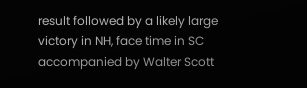result followed by a likely large victory in NH, face time in SC accompanied by Walter Scott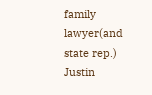family lawyer(and state rep.) Justin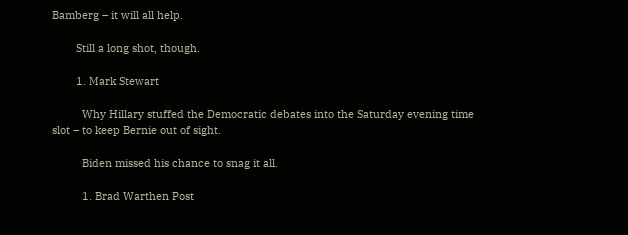Bamberg – it will all help.

        Still a long shot, though.

        1. Mark Stewart

          Why Hillary stuffed the Democratic debates into the Saturday evening time slot – to keep Bernie out of sight.

          Biden missed his chance to snag it all.

          1. Brad Warthen Post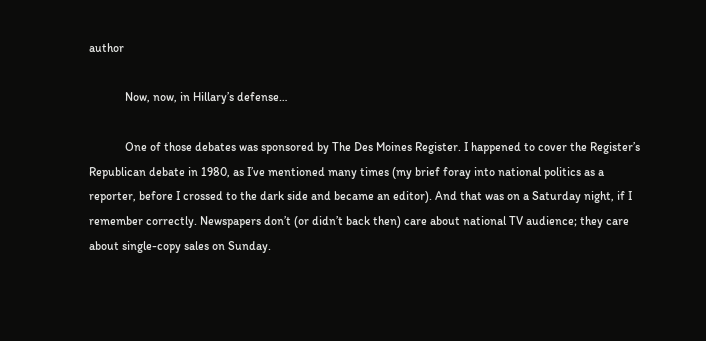author

            Now, now, in Hillary’s defense…

            One of those debates was sponsored by The Des Moines Register. I happened to cover the Register’s Republican debate in 1980, as I’ve mentioned many times (my brief foray into national politics as a reporter, before I crossed to the dark side and became an editor). And that was on a Saturday night, if I remember correctly. Newspapers don’t (or didn’t back then) care about national TV audience; they care about single-copy sales on Sunday.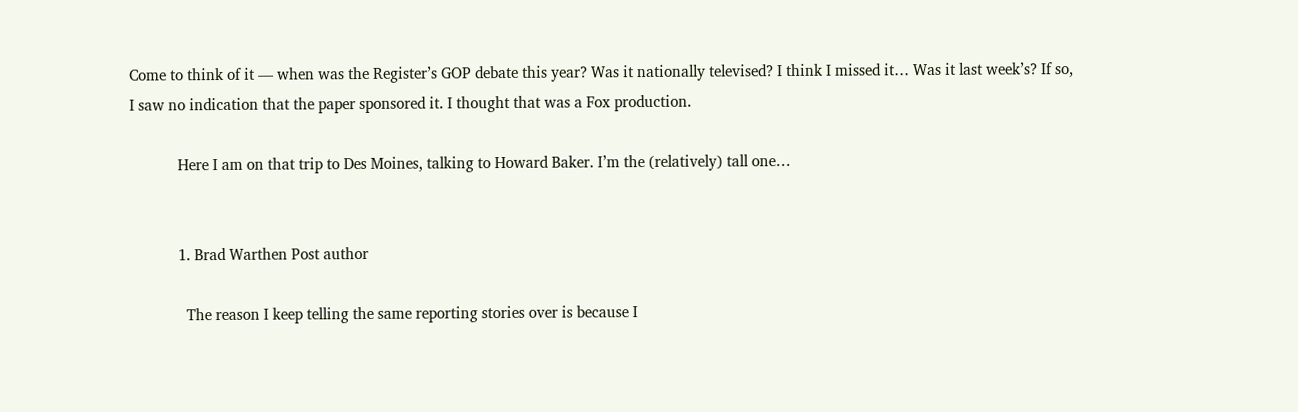Come to think of it — when was the Register’s GOP debate this year? Was it nationally televised? I think I missed it… Was it last week’s? If so, I saw no indication that the paper sponsored it. I thought that was a Fox production.

            Here I am on that trip to Des Moines, talking to Howard Baker. I’m the (relatively) tall one…


            1. Brad Warthen Post author

              The reason I keep telling the same reporting stories over is because I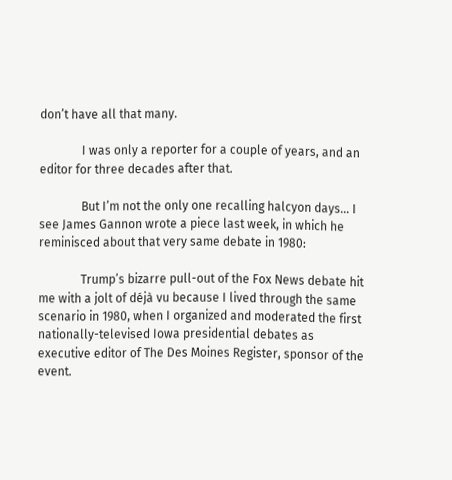don’t have all that many.

              I was only a reporter for a couple of years, and an editor for three decades after that.

              But I’m not the only one recalling halcyon days… I see James Gannon wrote a piece last week, in which he reminisced about that very same debate in 1980:

              Trump’s bizarre pull-out of the Fox News debate hit me with a jolt of déjà vu because I lived through the same scenario in 1980, when I organized and moderated the first nationally-televised Iowa presidential debates as executive editor of The Des Moines Register, sponsor of the event.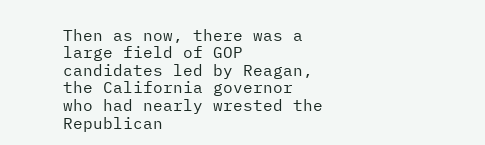Then as now, there was a large field of GOP candidates led by Reagan, the California governor who had nearly wrested the Republican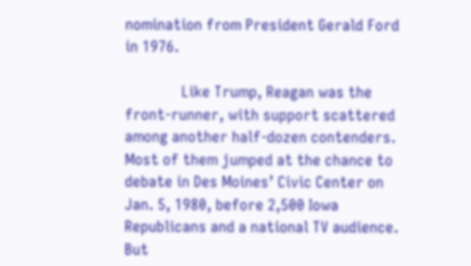nomination from President Gerald Ford in 1976.

              Like Trump, Reagan was the front-runner, with support scattered among another half-dozen contenders. Most of them jumped at the chance to debate in Des Moines’ Civic Center on Jan. 5, 1980, before 2,500 Iowa Republicans and a national TV audience. But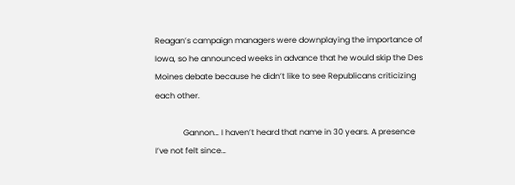Reagan’s campaign managers were downplaying the importance of Iowa, so he announced weeks in advance that he would skip the Des Moines debate because he didn’t like to see Republicans criticizing each other.

              Gannon… I haven’t heard that name in 30 years. A presence I’ve not felt since…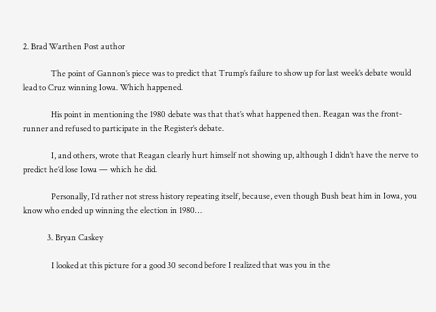2. Brad Warthen Post author

              The point of Gannon’s piece was to predict that Trump’s failure to show up for last week’s debate would lead to Cruz winning Iowa. Which happened.

              His point in mentioning the 1980 debate was that that’s what happened then. Reagan was the front-runner and refused to participate in the Register’s debate.

              I, and others, wrote that Reagan clearly hurt himself not showing up, although I didn’t have the nerve to predict he’d lose Iowa — which he did.

              Personally, I’d rather not stress history repeating itself, because, even though Bush beat him in Iowa, you know who ended up winning the election in 1980…

            3. Bryan Caskey

              I looked at this picture for a good 30 second before I realized that was you in the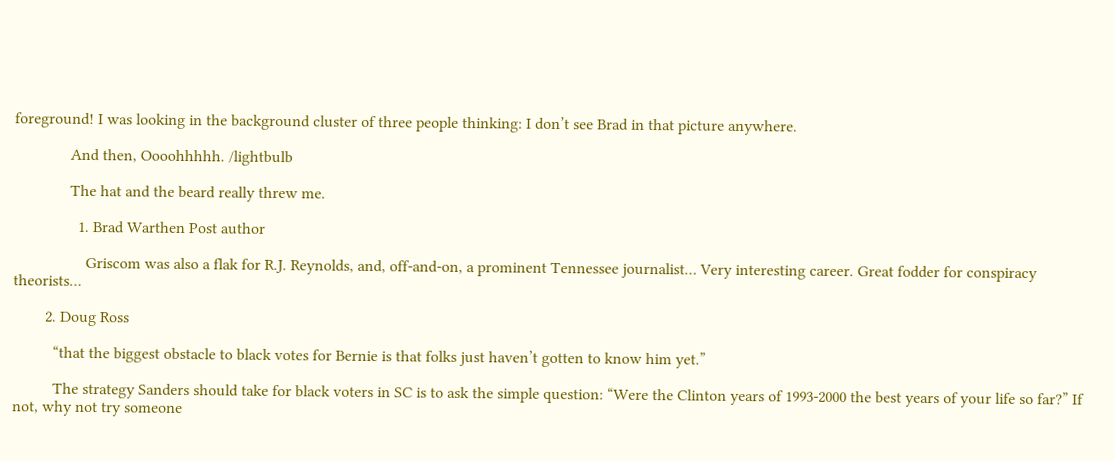foreground! I was looking in the background cluster of three people thinking: I don’t see Brad in that picture anywhere.

              And then, Oooohhhhh. /lightbulb

              The hat and the beard really threw me.

                1. Brad Warthen Post author

                  Griscom was also a flak for R.J. Reynolds, and, off-and-on, a prominent Tennessee journalist… Very interesting career. Great fodder for conspiracy theorists…

        2. Doug Ross

          “that the biggest obstacle to black votes for Bernie is that folks just haven’t gotten to know him yet.”

          The strategy Sanders should take for black voters in SC is to ask the simple question: “Were the Clinton years of 1993-2000 the best years of your life so far?” If not, why not try someone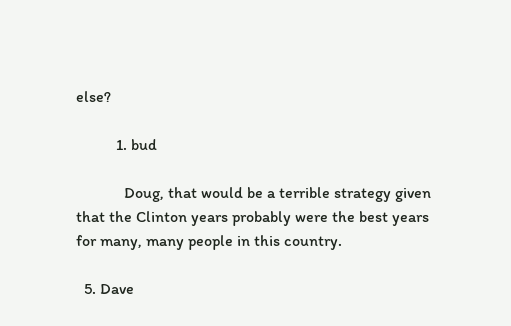else?

          1. bud

            Doug, that would be a terrible strategy given that the Clinton years probably were the best years for many, many people in this country.

  5. Dave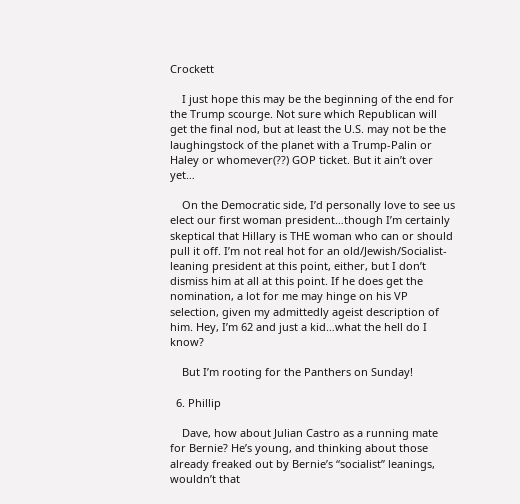Crockett

    I just hope this may be the beginning of the end for the Trump scourge. Not sure which Republican will get the final nod, but at least the U.S. may not be the laughingstock of the planet with a Trump-Palin or Haley or whomever(??) GOP ticket. But it ain’t over yet…

    On the Democratic side, I’d personally love to see us elect our first woman president…though I’m certainly skeptical that Hillary is THE woman who can or should pull it off. I’m not real hot for an old/Jewish/Socialist-leaning president at this point, either, but I don’t dismiss him at all at this point. If he does get the nomination, a lot for me may hinge on his VP selection, given my admittedly ageist description of him. Hey, I’m 62 and just a kid…what the hell do I know?

    But I’m rooting for the Panthers on Sunday!

  6. Phillip

    Dave, how about Julian Castro as a running mate for Bernie? He’s young, and thinking about those already freaked out by Bernie’s “socialist” leanings, wouldn’t that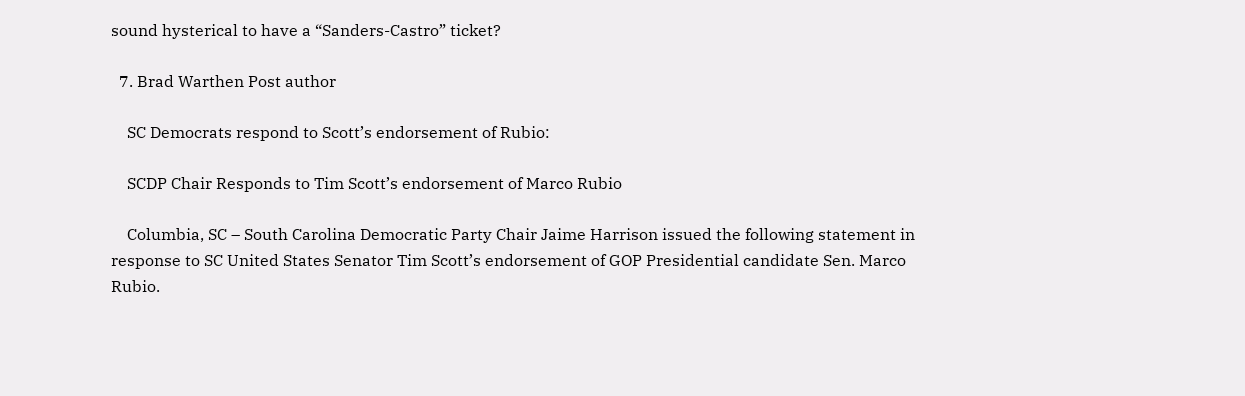sound hysterical to have a “Sanders-Castro” ticket?

  7. Brad Warthen Post author

    SC Democrats respond to Scott’s endorsement of Rubio:

    SCDP Chair Responds to Tim Scott’s endorsement of Marco Rubio

    Columbia, SC – South Carolina Democratic Party Chair Jaime Harrison issued the following statement in response to SC United States Senator Tim Scott’s endorsement of GOP Presidential candidate Sen. Marco Rubio.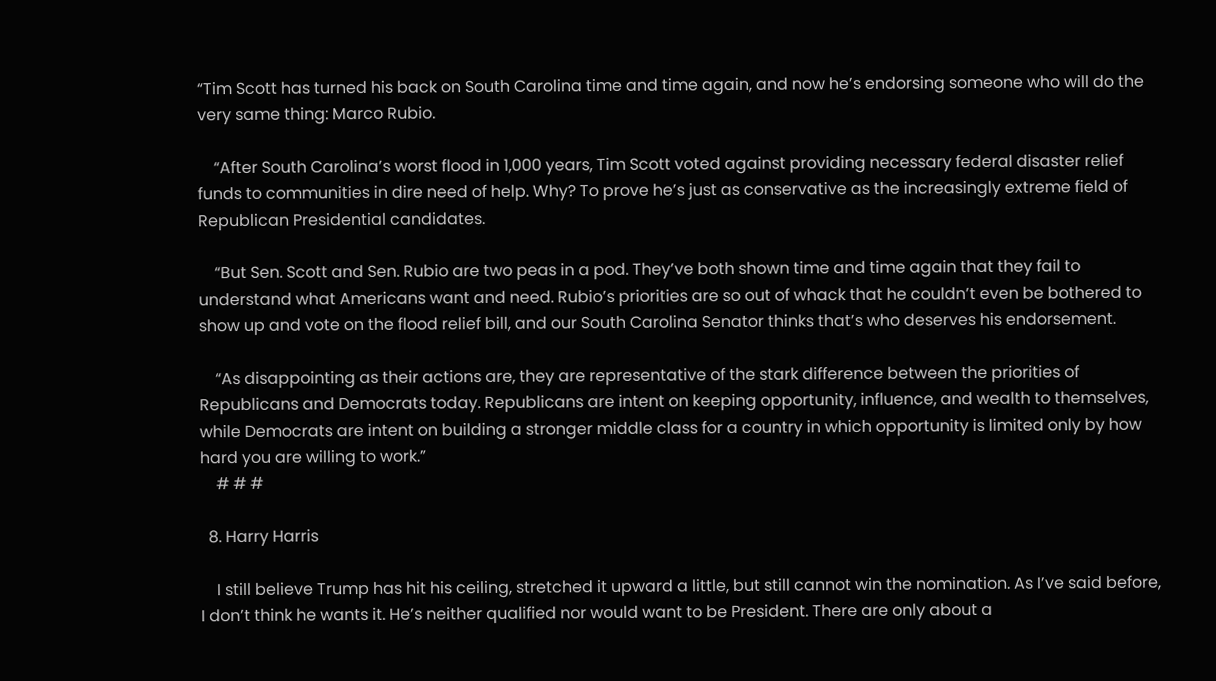“Tim Scott has turned his back on South Carolina time and time again, and now he’s endorsing someone who will do the very same thing: Marco Rubio.

    “After South Carolina’s worst flood in 1,000 years, Tim Scott voted against providing necessary federal disaster relief funds to communities in dire need of help. Why? To prove he’s just as conservative as the increasingly extreme field of Republican Presidential candidates.

    “But Sen. Scott and Sen. Rubio are two peas in a pod. They’ve both shown time and time again that they fail to understand what Americans want and need. Rubio’s priorities are so out of whack that he couldn’t even be bothered to show up and vote on the flood relief bill, and our South Carolina Senator thinks that’s who deserves his endorsement.

    “As disappointing as their actions are, they are representative of the stark difference between the priorities of Republicans and Democrats today. Republicans are intent on keeping opportunity, influence, and wealth to themselves, while Democrats are intent on building a stronger middle class for a country in which opportunity is limited only by how hard you are willing to work.”
    # # #

  8. Harry Harris

    I still believe Trump has hit his ceiling, stretched it upward a little, but still cannot win the nomination. As I’ve said before, I don’t think he wants it. He’s neither qualified nor would want to be President. There are only about a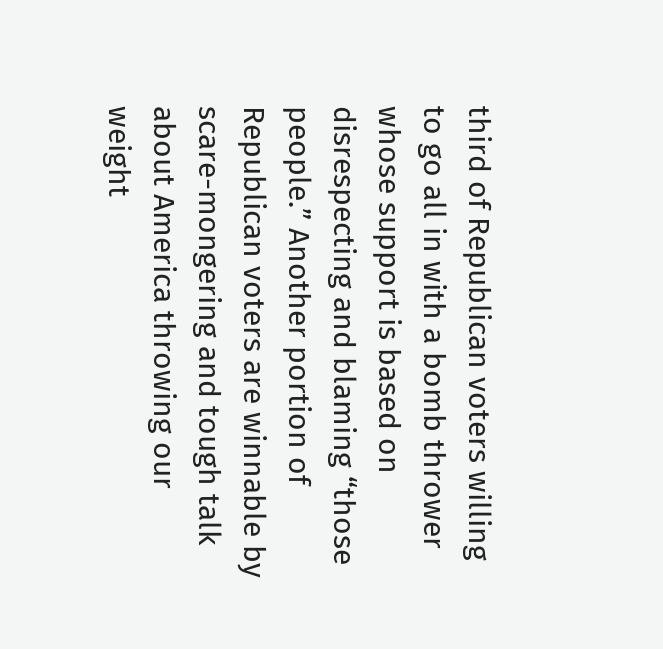third of Republican voters willing to go all in with a bomb thrower whose support is based on disrespecting and blaming “those people.” Another portion of Republican voters are winnable by scare-mongering and tough talk about America throwing our weight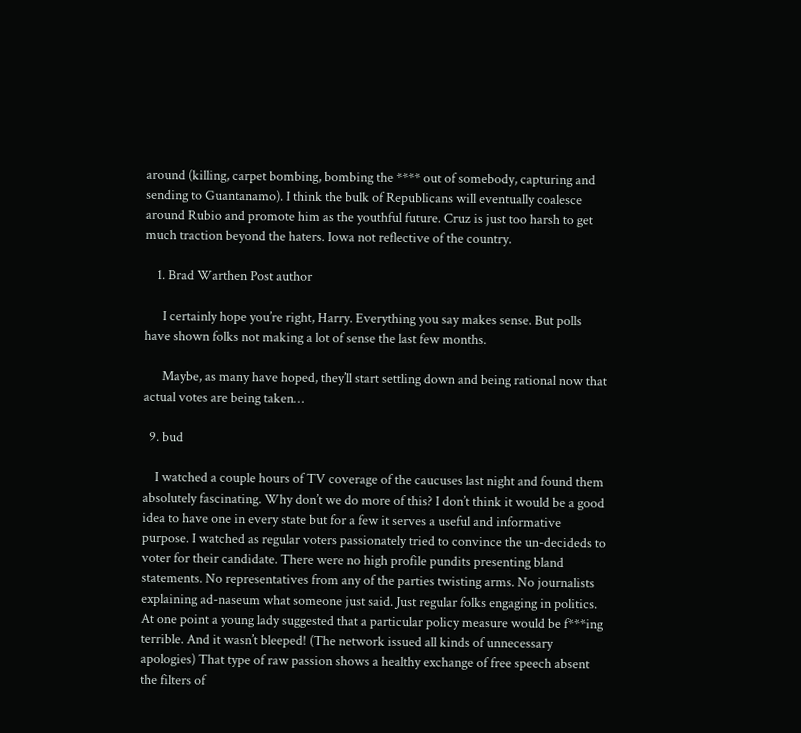around (killing, carpet bombing, bombing the **** out of somebody, capturing and sending to Guantanamo). I think the bulk of Republicans will eventually coalesce around Rubio and promote him as the youthful future. Cruz is just too harsh to get much traction beyond the haters. Iowa not reflective of the country.

    1. Brad Warthen Post author

      I certainly hope you’re right, Harry. Everything you say makes sense. But polls have shown folks not making a lot of sense the last few months.

      Maybe, as many have hoped, they’ll start settling down and being rational now that actual votes are being taken…

  9. bud

    I watched a couple hours of TV coverage of the caucuses last night and found them absolutely fascinating. Why don’t we do more of this? I don’t think it would be a good idea to have one in every state but for a few it serves a useful and informative purpose. I watched as regular voters passionately tried to convince the un-decideds to voter for their candidate. There were no high profile pundits presenting bland statements. No representatives from any of the parties twisting arms. No journalists explaining ad-naseum what someone just said. Just regular folks engaging in politics. At one point a young lady suggested that a particular policy measure would be f***ing terrible. And it wasn’t bleeped! (The network issued all kinds of unnecessary apologies) That type of raw passion shows a healthy exchange of free speech absent the filters of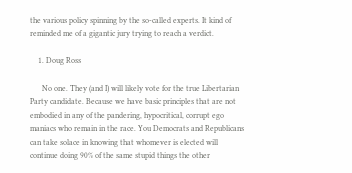the various policy spinning by the so-called experts. It kind of reminded me of a gigantic jury trying to reach a verdict.

    1. Doug Ross

      No one. They (and I) will likely vote for the true Libertarian Party candidate. Because we have basic principles that are not embodied in any of the pandering, hypocritical, corrupt ego maniacs who remain in the race. You Democrats and Republicans can take solace in knowing that whomever is elected will continue doing 90% of the same stupid things the other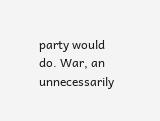party would do. War, an unnecessarily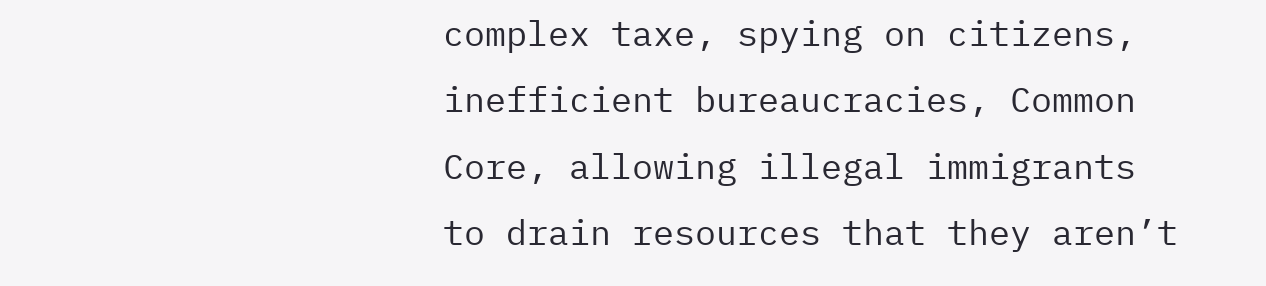complex taxe, spying on citizens, inefficient bureaucracies, Common Core, allowing illegal immigrants to drain resources that they aren’t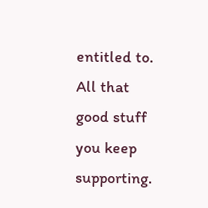entitled to. All that good stuff you keep supporting.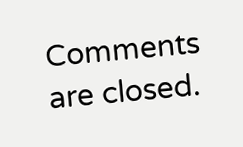Comments are closed.